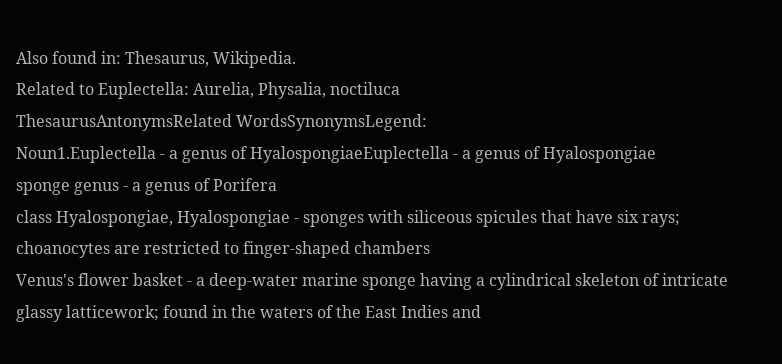Also found in: Thesaurus, Wikipedia.
Related to Euplectella: Aurelia, Physalia, noctiluca
ThesaurusAntonymsRelated WordsSynonymsLegend:
Noun1.Euplectella - a genus of HyalospongiaeEuplectella - a genus of Hyalospongiae
sponge genus - a genus of Porifera
class Hyalospongiae, Hyalospongiae - sponges with siliceous spicules that have six rays; choanocytes are restricted to finger-shaped chambers
Venus's flower basket - a deep-water marine sponge having a cylindrical skeleton of intricate glassy latticework; found in the waters of the East Indies and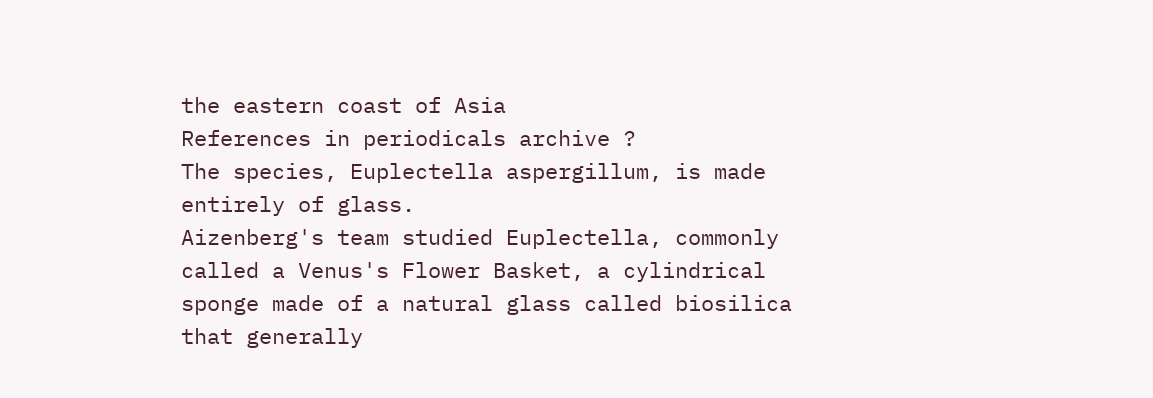the eastern coast of Asia
References in periodicals archive ?
The species, Euplectella aspergillum, is made entirely of glass.
Aizenberg's team studied Euplectella, commonly called a Venus's Flower Basket, a cylindrical sponge made of a natural glass called biosilica that generally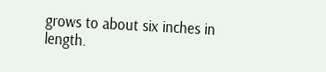grows to about six inches in length.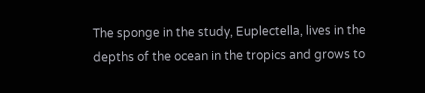The sponge in the study, Euplectella, lives in the depths of the ocean in the tropics and grows to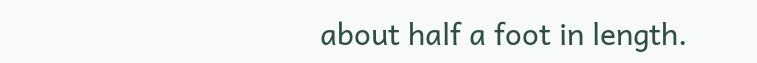about half a foot in length.